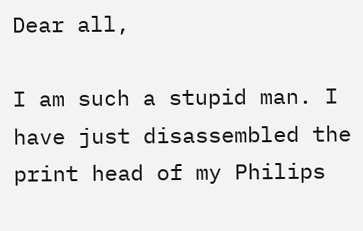Dear all,

I am such a stupid man. I have just disassembled the print head of my Philips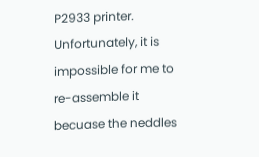P2933 printer. Unfortunately, it is impossible for me to re-assemble it becuase the neddles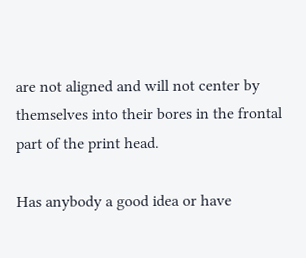are not aligned and will not center by themselves into their bores in the frontal part of the print head.

Has anybody a good idea or have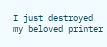I just destroyed my beloved printer